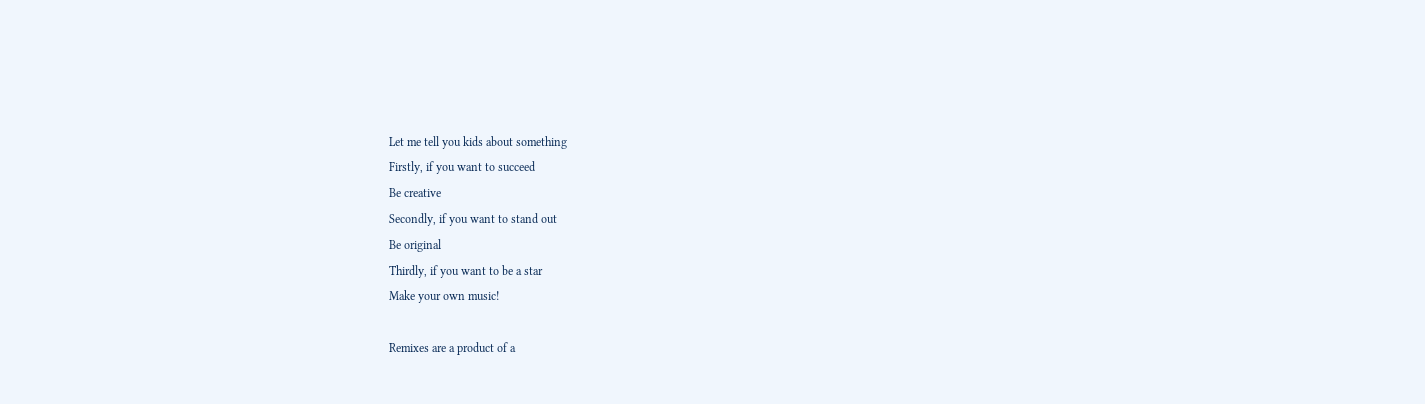Let me tell you kids about something
Firstly, if you want to succeed
Be creative
Secondly, if you want to stand out
Be original
Thirdly, if you want to be a star
Make your own music!

Remixes are a product of a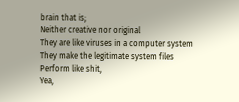brain that is;
Neither creative nor original
They are like viruses in a computer system
They make the legitimate system files
Perform like shit,
Yea,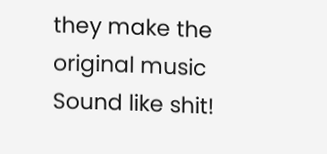they make the original music
Sound like shit!